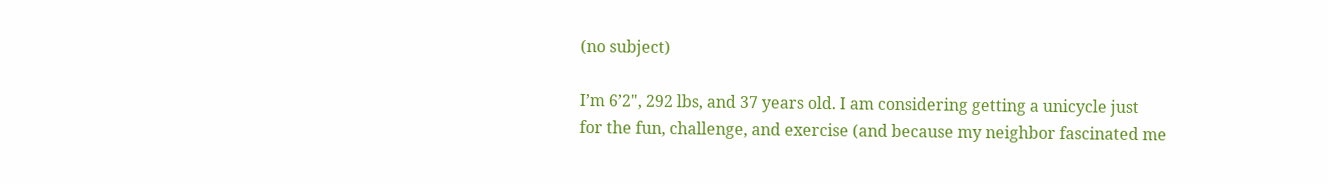(no subject)

I’m 6’2", 292 lbs, and 37 years old. I am considering getting a unicycle just
for the fun, challenge, and exercise (and because my neighbor fascinated me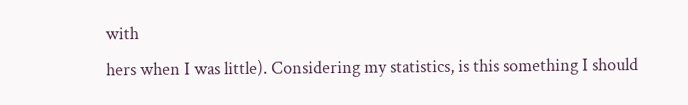with
hers when I was little). Considering my statistics, is this something I should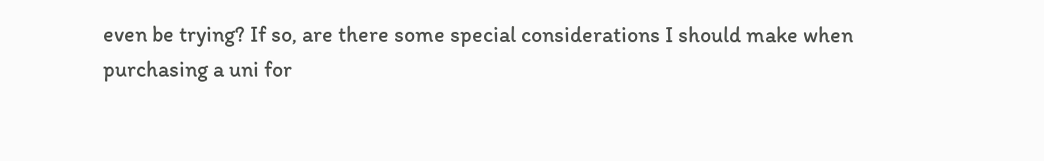even be trying? If so, are there some special considerations I should make when
purchasing a uni for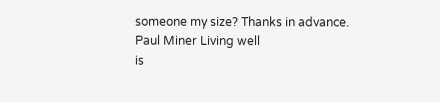someone my size? Thanks in advance. Paul Miner Living well
is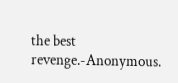the best revenge.-Anonymous.